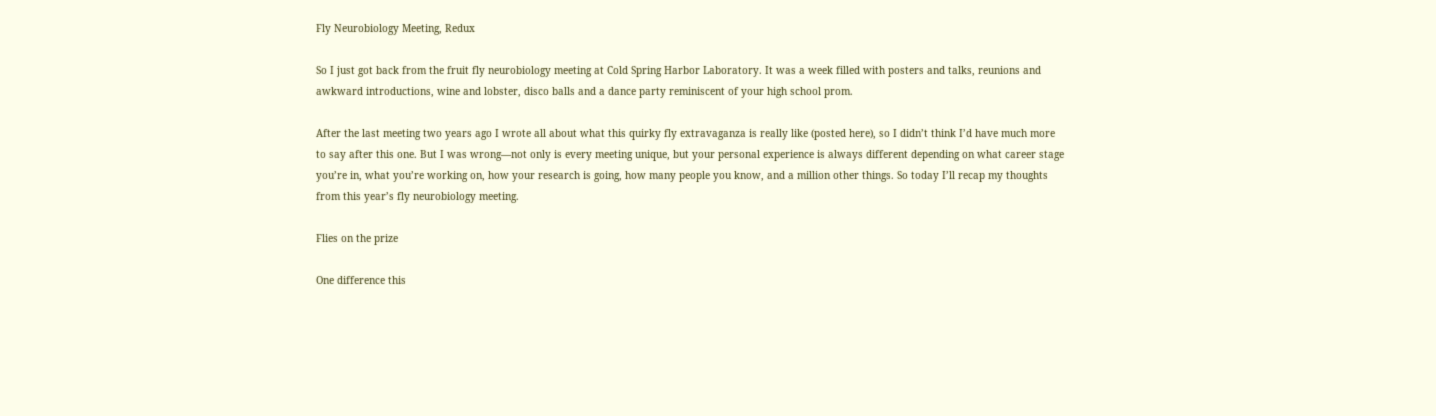Fly Neurobiology Meeting, Redux

So I just got back from the fruit fly neurobiology meeting at Cold Spring Harbor Laboratory. It was a week filled with posters and talks, reunions and awkward introductions, wine and lobster, disco balls and a dance party reminiscent of your high school prom.

After the last meeting two years ago I wrote all about what this quirky fly extravaganza is really like (posted here), so I didn’t think I’d have much more to say after this one. But I was wrong—not only is every meeting unique, but your personal experience is always different depending on what career stage you’re in, what you’re working on, how your research is going, how many people you know, and a million other things. So today I’ll recap my thoughts from this year’s fly neurobiology meeting.

Flies on the prize

One difference this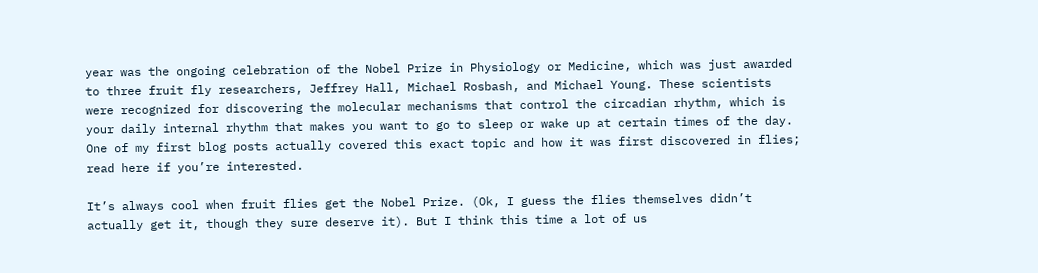year was the ongoing celebration of the Nobel Prize in Physiology or Medicine, which was just awarded to three fruit fly researchers, Jeffrey Hall, Michael Rosbash, and Michael Young. These scientists were recognized for discovering the molecular mechanisms that control the circadian rhythm, which is your daily internal rhythm that makes you want to go to sleep or wake up at certain times of the day. One of my first blog posts actually covered this exact topic and how it was first discovered in flies; read here if you’re interested.

It’s always cool when fruit flies get the Nobel Prize. (Ok, I guess the flies themselves didn’t actually get it, though they sure deserve it). But I think this time a lot of us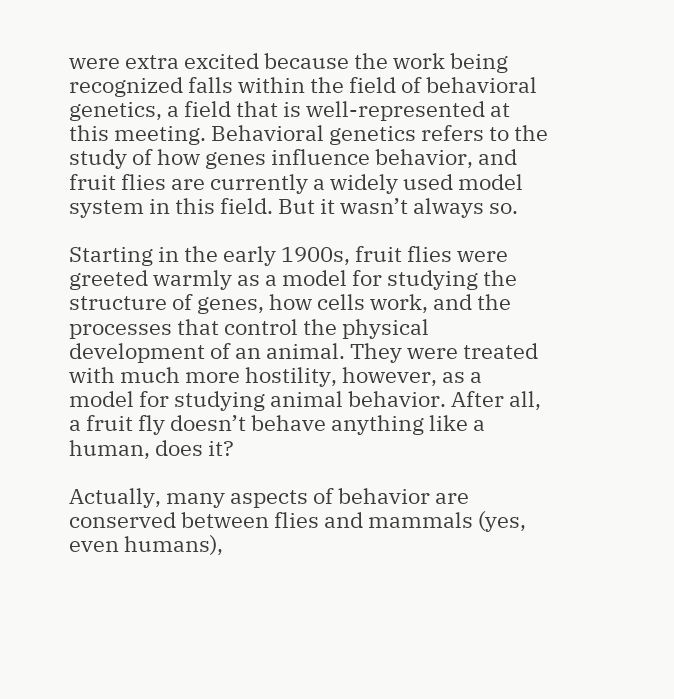were extra excited because the work being recognized falls within the field of behavioral genetics, a field that is well-represented at this meeting. Behavioral genetics refers to the study of how genes influence behavior, and fruit flies are currently a widely used model system in this field. But it wasn’t always so.

Starting in the early 1900s, fruit flies were greeted warmly as a model for studying the structure of genes, how cells work, and the processes that control the physical development of an animal. They were treated with much more hostility, however, as a model for studying animal behavior. After all, a fruit fly doesn’t behave anything like a human, does it?

Actually, many aspects of behavior are conserved between flies and mammals (yes, even humans),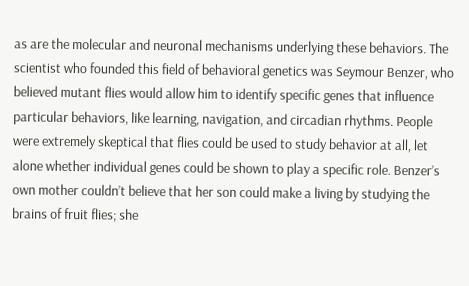as are the molecular and neuronal mechanisms underlying these behaviors. The scientist who founded this field of behavioral genetics was Seymour Benzer, who believed mutant flies would allow him to identify specific genes that influence particular behaviors, like learning, navigation, and circadian rhythms. People were extremely skeptical that flies could be used to study behavior at all, let alone whether individual genes could be shown to play a specific role. Benzer’s own mother couldn’t believe that her son could make a living by studying the brains of fruit flies; she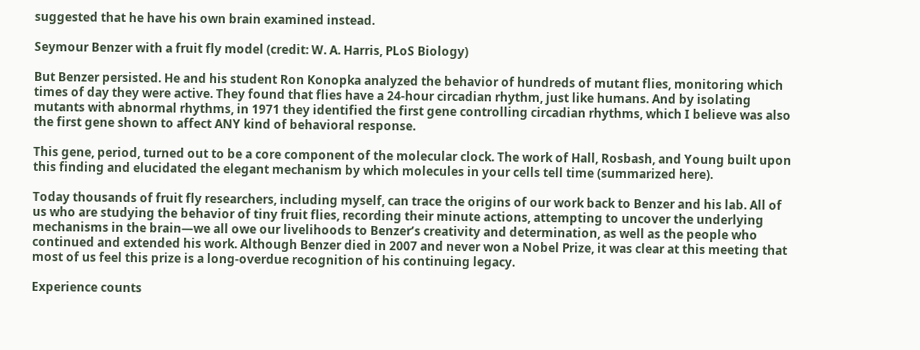suggested that he have his own brain examined instead.

Seymour Benzer with a fruit fly model (credit: W. A. Harris, PLoS Biology)

But Benzer persisted. He and his student Ron Konopka analyzed the behavior of hundreds of mutant flies, monitoring which times of day they were active. They found that flies have a 24-hour circadian rhythm, just like humans. And by isolating mutants with abnormal rhythms, in 1971 they identified the first gene controlling circadian rhythms, which I believe was also the first gene shown to affect ANY kind of behavioral response.

This gene, period, turned out to be a core component of the molecular clock. The work of Hall, Rosbash, and Young built upon this finding and elucidated the elegant mechanism by which molecules in your cells tell time (summarized here).

Today thousands of fruit fly researchers, including myself, can trace the origins of our work back to Benzer and his lab. All of us who are studying the behavior of tiny fruit flies, recording their minute actions, attempting to uncover the underlying mechanisms in the brain—we all owe our livelihoods to Benzer’s creativity and determination, as well as the people who continued and extended his work. Although Benzer died in 2007 and never won a Nobel Prize, it was clear at this meeting that most of us feel this prize is a long-overdue recognition of his continuing legacy.

Experience counts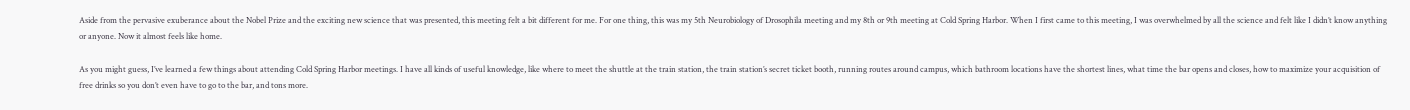Aside from the pervasive exuberance about the Nobel Prize and the exciting new science that was presented, this meeting felt a bit different for me. For one thing, this was my 5th Neurobiology of Drosophila meeting and my 8th or 9th meeting at Cold Spring Harbor. When I first came to this meeting, I was overwhelmed by all the science and felt like I didn’t know anything or anyone. Now it almost feels like home.

As you might guess, I’ve learned a few things about attending Cold Spring Harbor meetings. I have all kinds of useful knowledge, like where to meet the shuttle at the train station, the train station’s secret ticket booth, running routes around campus, which bathroom locations have the shortest lines, what time the bar opens and closes, how to maximize your acquisition of free drinks so you don’t even have to go to the bar, and tons more.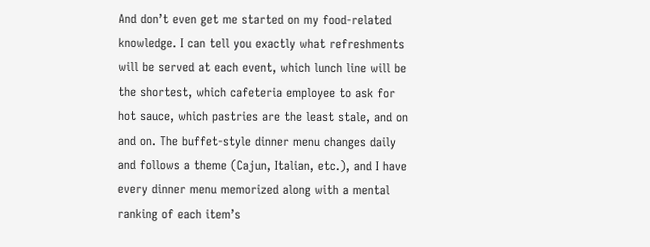And don’t even get me started on my food-related knowledge. I can tell you exactly what refreshments will be served at each event, which lunch line will be the shortest, which cafeteria employee to ask for hot sauce, which pastries are the least stale, and on and on. The buffet-style dinner menu changes daily and follows a theme (Cajun, Italian, etc.), and I have every dinner menu memorized along with a mental ranking of each item’s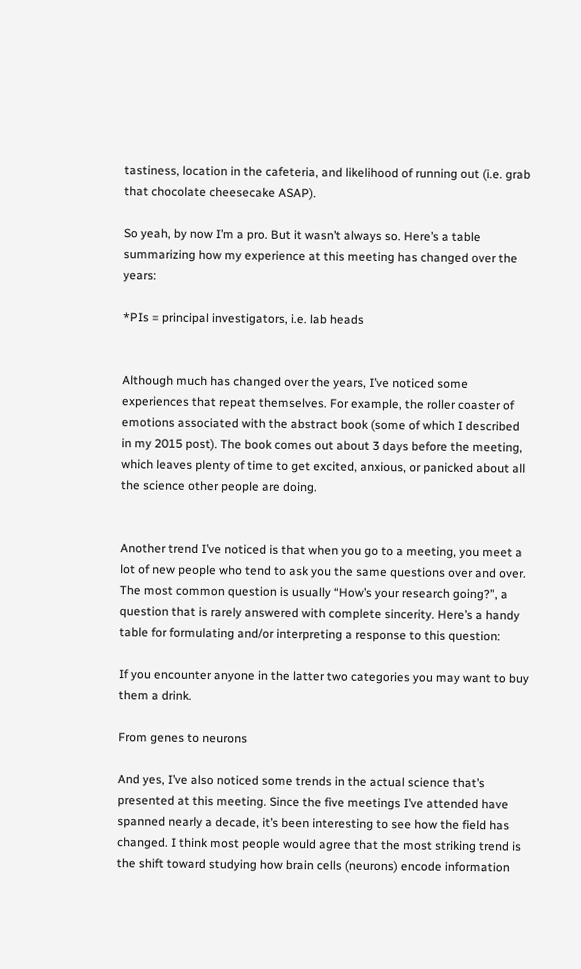tastiness, location in the cafeteria, and likelihood of running out (i.e. grab that chocolate cheesecake ASAP).

So yeah, by now I’m a pro. But it wasn’t always so. Here’s a table summarizing how my experience at this meeting has changed over the years:

*PIs = principal investigators, i.e. lab heads


Although much has changed over the years, I’ve noticed some experiences that repeat themselves. For example, the roller coaster of emotions associated with the abstract book (some of which I described in my 2015 post). The book comes out about 3 days before the meeting, which leaves plenty of time to get excited, anxious, or panicked about all the science other people are doing.


Another trend I’ve noticed is that when you go to a meeting, you meet a lot of new people who tend to ask you the same questions over and over. The most common question is usually “How’s your research going?”, a question that is rarely answered with complete sincerity. Here’s a handy table for formulating and/or interpreting a response to this question:

If you encounter anyone in the latter two categories you may want to buy them a drink.

From genes to neurons

And yes, I’ve also noticed some trends in the actual science that’s presented at this meeting. Since the five meetings I’ve attended have spanned nearly a decade, it’s been interesting to see how the field has changed. I think most people would agree that the most striking trend is the shift toward studying how brain cells (neurons) encode information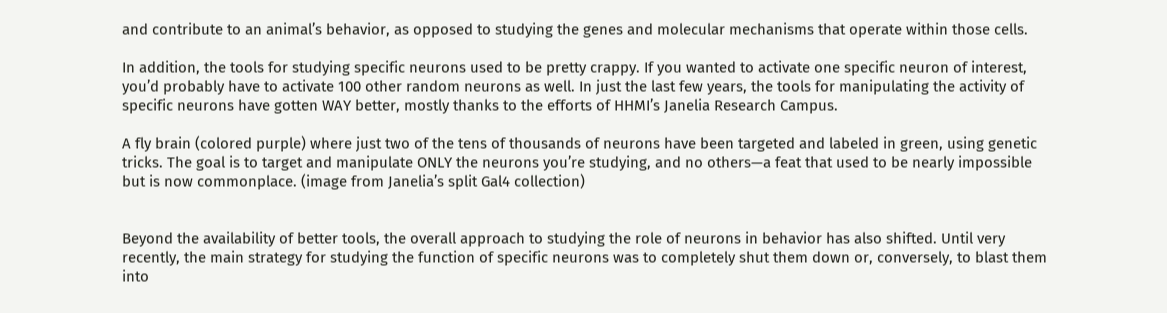and contribute to an animal’s behavior, as opposed to studying the genes and molecular mechanisms that operate within those cells.

In addition, the tools for studying specific neurons used to be pretty crappy. If you wanted to activate one specific neuron of interest, you’d probably have to activate 100 other random neurons as well. In just the last few years, the tools for manipulating the activity of specific neurons have gotten WAY better, mostly thanks to the efforts of HHMI’s Janelia Research Campus.

A fly brain (colored purple) where just two of the tens of thousands of neurons have been targeted and labeled in green, using genetic tricks. The goal is to target and manipulate ONLY the neurons you’re studying, and no others—a feat that used to be nearly impossible but is now commonplace. (image from Janelia’s split Gal4 collection)


Beyond the availability of better tools, the overall approach to studying the role of neurons in behavior has also shifted. Until very recently, the main strategy for studying the function of specific neurons was to completely shut them down or, conversely, to blast them into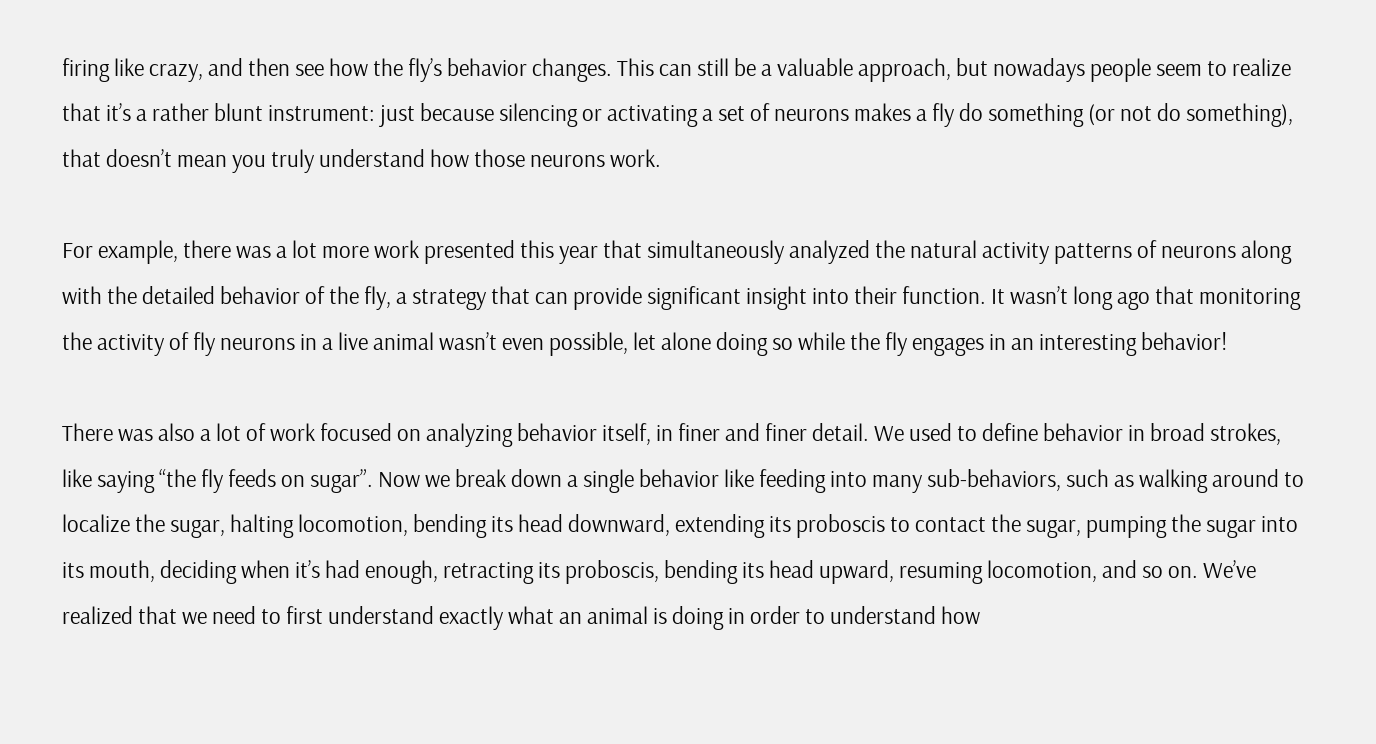firing like crazy, and then see how the fly’s behavior changes. This can still be a valuable approach, but nowadays people seem to realize that it’s a rather blunt instrument: just because silencing or activating a set of neurons makes a fly do something (or not do something), that doesn’t mean you truly understand how those neurons work.

For example, there was a lot more work presented this year that simultaneously analyzed the natural activity patterns of neurons along with the detailed behavior of the fly, a strategy that can provide significant insight into their function. It wasn’t long ago that monitoring the activity of fly neurons in a live animal wasn’t even possible, let alone doing so while the fly engages in an interesting behavior!

There was also a lot of work focused on analyzing behavior itself, in finer and finer detail. We used to define behavior in broad strokes, like saying “the fly feeds on sugar”. Now we break down a single behavior like feeding into many sub-behaviors, such as walking around to localize the sugar, halting locomotion, bending its head downward, extending its proboscis to contact the sugar, pumping the sugar into its mouth, deciding when it’s had enough, retracting its proboscis, bending its head upward, resuming locomotion, and so on. We’ve realized that we need to first understand exactly what an animal is doing in order to understand how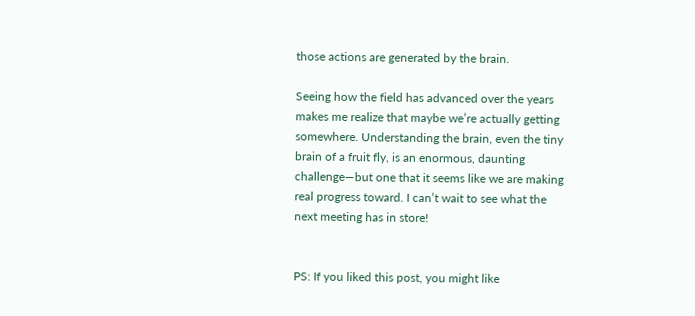those actions are generated by the brain.

Seeing how the field has advanced over the years makes me realize that maybe we’re actually getting somewhere. Understanding the brain, even the tiny brain of a fruit fly, is an enormous, daunting challenge—but one that it seems like we are making real progress toward. I can’t wait to see what the next meeting has in store!


PS: If you liked this post, you might like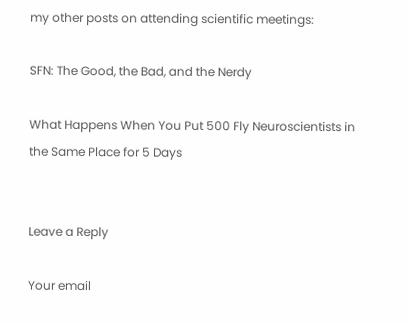my other posts on attending scientific meetings:

SFN: The Good, the Bad, and the Nerdy

What Happens When You Put 500 Fly Neuroscientists in the Same Place for 5 Days


Leave a Reply

Your email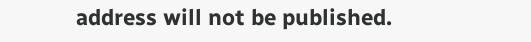address will not be published.